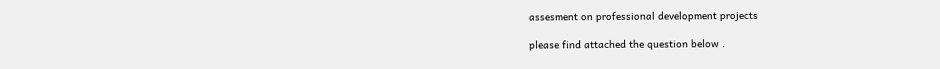assesment on professional development projects

please find attached the question below .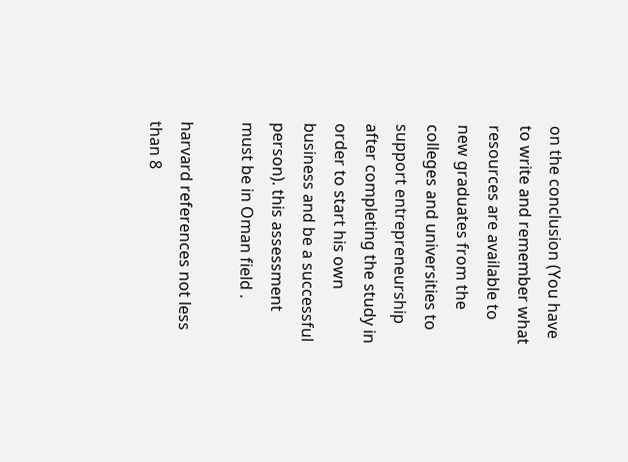on the conclusion (You have to write and remember what resources are available to new graduates from the colleges and universities to support entrepreneurship after completing the study in order to start his own business and be a successful person). this assessment must be in Oman field .

harvard references not less than 8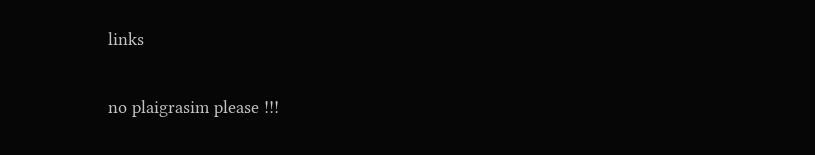links

no plaigrasim please !!!